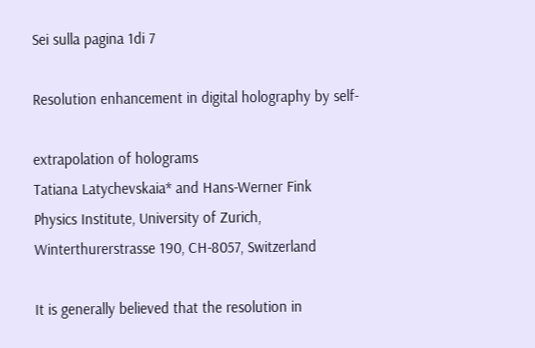Sei sulla pagina 1di 7

Resolution enhancement in digital holography by self-

extrapolation of holograms
Tatiana Latychevskaia* and Hans-Werner Fink
Physics Institute, University of Zurich, Winterthurerstrasse 190, CH-8057, Switzerland

It is generally believed that the resolution in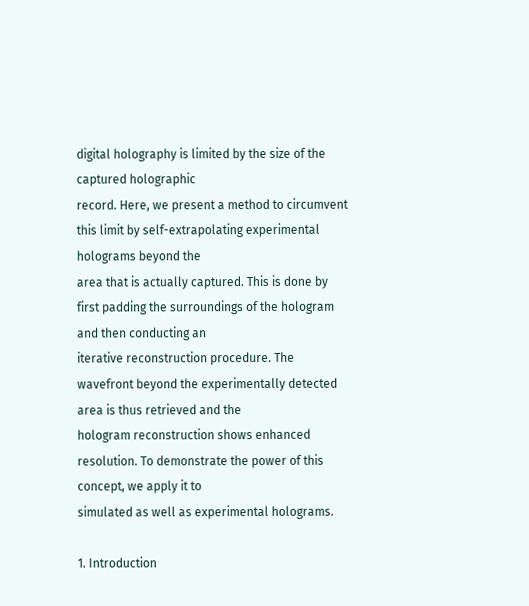digital holography is limited by the size of the captured holographic
record. Here, we present a method to circumvent this limit by self-extrapolating experimental holograms beyond the
area that is actually captured. This is done by first padding the surroundings of the hologram and then conducting an
iterative reconstruction procedure. The wavefront beyond the experimentally detected area is thus retrieved and the
hologram reconstruction shows enhanced resolution. To demonstrate the power of this concept, we apply it to
simulated as well as experimental holograms.

1. Introduction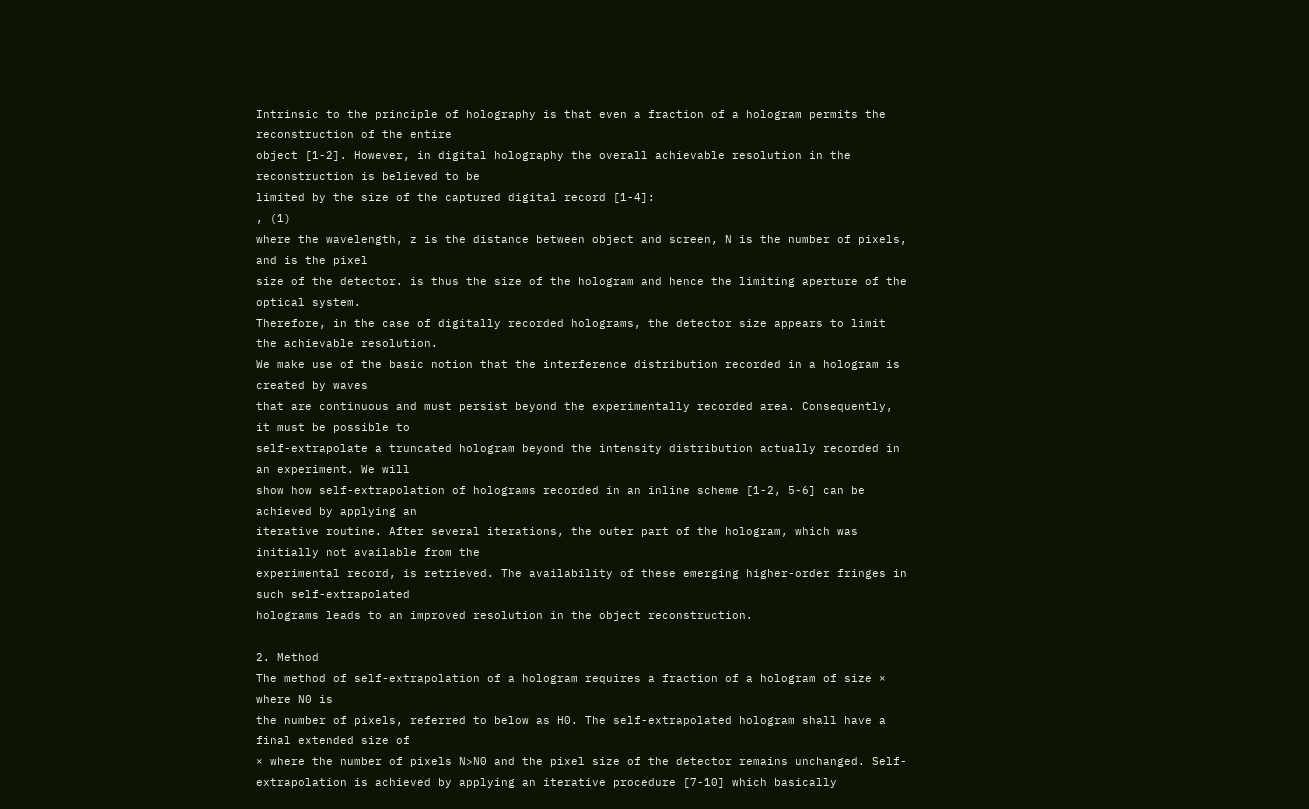Intrinsic to the principle of holography is that even a fraction of a hologram permits the reconstruction of the entire
object [1-2]. However, in digital holography the overall achievable resolution in the reconstruction is believed to be
limited by the size of the captured digital record [1-4]:
, (1)
where the wavelength, z is the distance between object and screen, N is the number of pixels, and is the pixel
size of the detector. is thus the size of the hologram and hence the limiting aperture of the optical system.
Therefore, in the case of digitally recorded holograms, the detector size appears to limit the achievable resolution.
We make use of the basic notion that the interference distribution recorded in a hologram is created by waves
that are continuous and must persist beyond the experimentally recorded area. Consequently, it must be possible to
self-extrapolate a truncated hologram beyond the intensity distribution actually recorded in an experiment. We will
show how self-extrapolation of holograms recorded in an inline scheme [1-2, 5-6] can be achieved by applying an
iterative routine. After several iterations, the outer part of the hologram, which was initially not available from the
experimental record, is retrieved. The availability of these emerging higher-order fringes in such self-extrapolated
holograms leads to an improved resolution in the object reconstruction.

2. Method
The method of self-extrapolation of a hologram requires a fraction of a hologram of size × where N0 is
the number of pixels, referred to below as H0. The self-extrapolated hologram shall have a final extended size of
× where the number of pixels N>N0 and the pixel size of the detector remains unchanged. Self-
extrapolation is achieved by applying an iterative procedure [7-10] which basically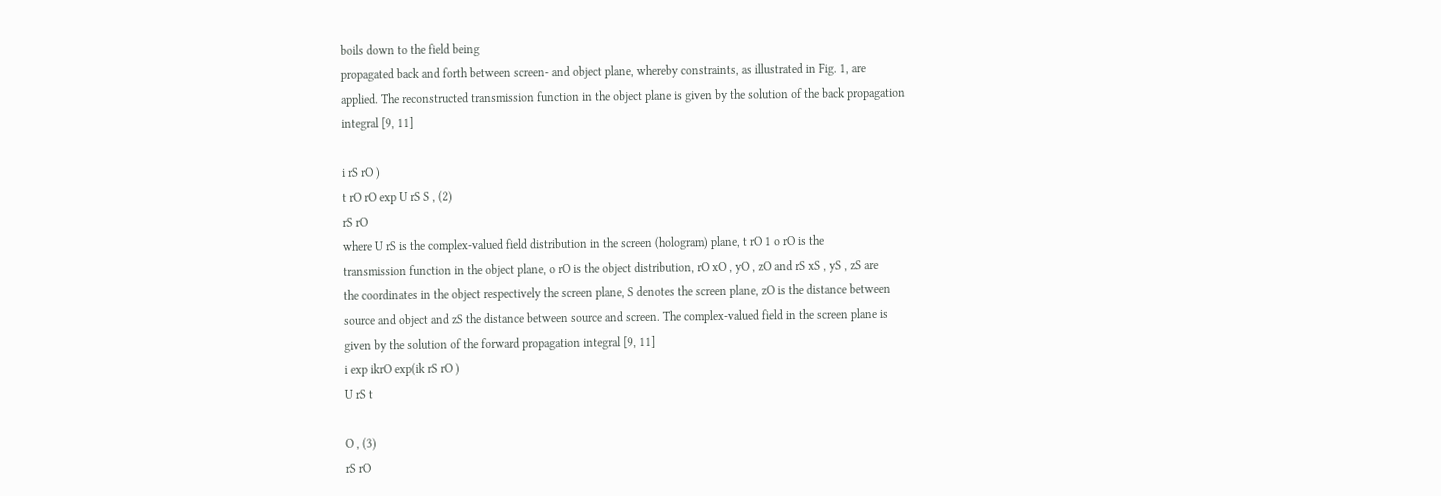boils down to the field being
propagated back and forth between screen- and object plane, whereby constraints, as illustrated in Fig. 1, are
applied. The reconstructed transmission function in the object plane is given by the solution of the back propagation
integral [9, 11]

i rS rO )
t rO rO exp U rS S , (2)
rS rO
where U rS is the complex-valued field distribution in the screen (hologram) plane, t rO 1 o rO is the
transmission function in the object plane, o rO is the object distribution, rO xO , yO , zO and rS xS , yS , zS are
the coordinates in the object respectively the screen plane, S denotes the screen plane, zO is the distance between
source and object and zS the distance between source and screen. The complex-valued field in the screen plane is
given by the solution of the forward propagation integral [9, 11]
i exp ikrO exp(ik rS rO )
U rS t

O , (3)
rS rO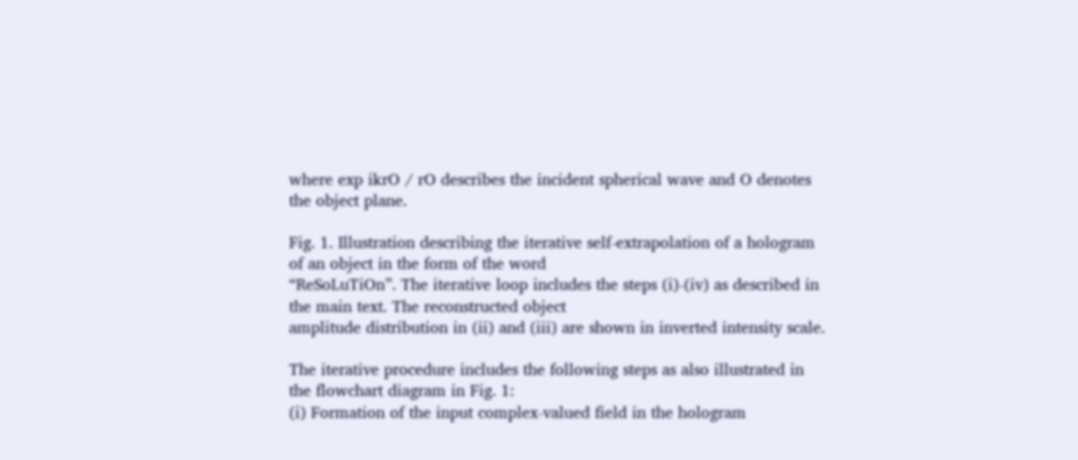where exp ikrO / rO describes the incident spherical wave and O denotes the object plane.

Fig. 1. Illustration describing the iterative self-extrapolation of a hologram of an object in the form of the word
“ReSoLuTiOn”. The iterative loop includes the steps (i)-(iv) as described in the main text. The reconstructed object
amplitude distribution in (ii) and (iii) are shown in inverted intensity scale.

The iterative procedure includes the following steps as also illustrated in the flowchart diagram in Fig. 1:
(i) Formation of the input complex-valued field in the hologram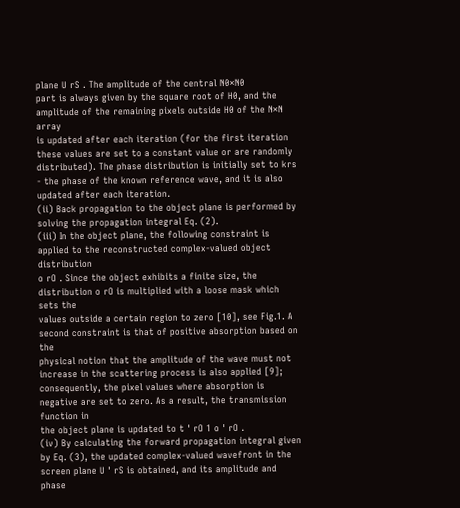plane U rS . The amplitude of the central N0×N0
part is always given by the square root of H0, and the amplitude of the remaining pixels outside H0 of the N×N array
is updated after each iteration (for the first iteration these values are set to a constant value or are randomly
distributed). The phase distribution is initially set to krs - the phase of the known reference wave, and it is also
updated after each iteration.
(ii) Back propagation to the object plane is performed by solving the propagation integral Eq. (2).
(iii) In the object plane, the following constraint is applied to the reconstructed complex-valued object distribution
o rO . Since the object exhibits a finite size, the distribution o rO is multiplied with a loose mask which sets the
values outside a certain region to zero [10], see Fig.1. A second constraint is that of positive absorption based on the
physical notion that the amplitude of the wave must not increase in the scattering process is also applied [9];
consequently, the pixel values where absorption is negative are set to zero. As a result, the transmission function in
the object plane is updated to t ' rO 1 o ' rO .
(iv) By calculating the forward propagation integral given by Eq. (3), the updated complex-valued wavefront in the
screen plane U ' rS is obtained, and its amplitude and phase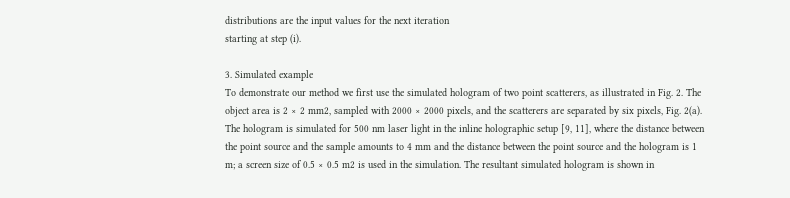distributions are the input values for the next iteration
starting at step (i).

3. Simulated example
To demonstrate our method we first use the simulated hologram of two point scatterers, as illustrated in Fig. 2. The
object area is 2 × 2 mm2, sampled with 2000 × 2000 pixels, and the scatterers are separated by six pixels, Fig. 2(a).
The hologram is simulated for 500 nm laser light in the inline holographic setup [9, 11], where the distance between
the point source and the sample amounts to 4 mm and the distance between the point source and the hologram is 1
m; a screen size of 0.5 × 0.5 m2 is used in the simulation. The resultant simulated hologram is shown in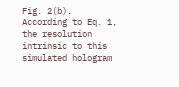Fig. 2(b).
According to Eq. 1, the resolution intrinsic to this simulated hologram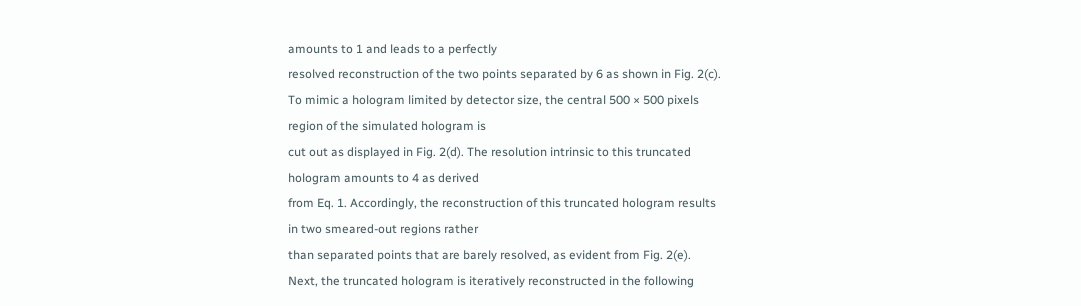amounts to 1 and leads to a perfectly
resolved reconstruction of the two points separated by 6 as shown in Fig. 2(c).
To mimic a hologram limited by detector size, the central 500 × 500 pixels region of the simulated hologram is
cut out as displayed in Fig. 2(d). The resolution intrinsic to this truncated hologram amounts to 4 as derived
from Eq. 1. Accordingly, the reconstruction of this truncated hologram results in two smeared-out regions rather
than separated points that are barely resolved, as evident from Fig. 2(e).
Next, the truncated hologram is iteratively reconstructed in the following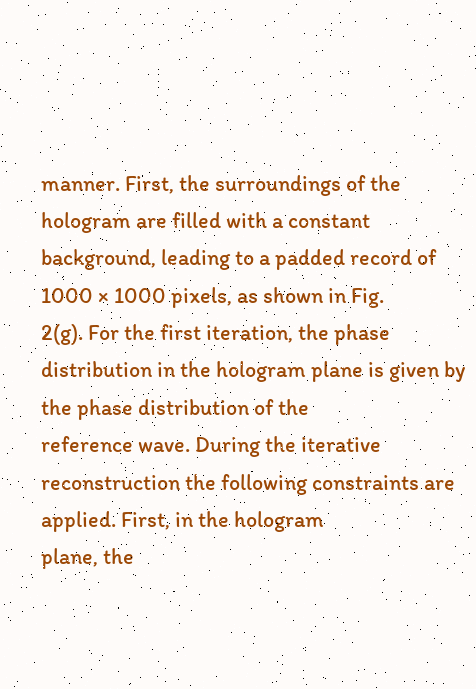manner. First, the surroundings of the
hologram are filled with a constant background, leading to a padded record of 1000 × 1000 pixels, as shown in Fig.
2(g). For the first iteration, the phase distribution in the hologram plane is given by the phase distribution of the
reference wave. During the iterative reconstruction the following constraints are applied. First, in the hologram
plane, the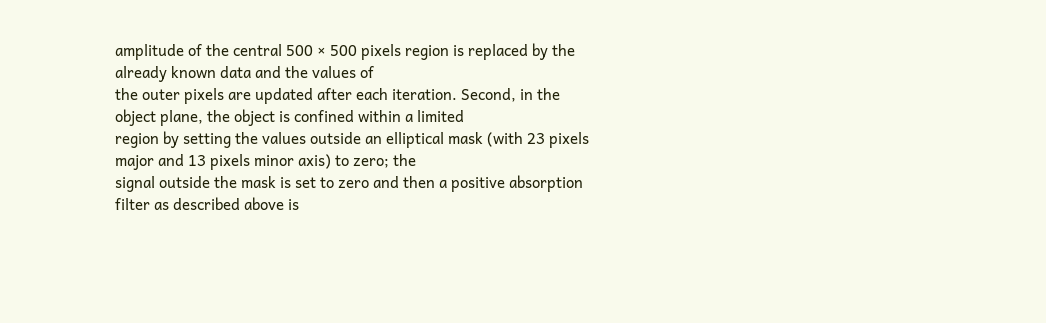amplitude of the central 500 × 500 pixels region is replaced by the already known data and the values of
the outer pixels are updated after each iteration. Second, in the object plane, the object is confined within a limited
region by setting the values outside an elliptical mask (with 23 pixels major and 13 pixels minor axis) to zero; the
signal outside the mask is set to zero and then a positive absorption filter as described above is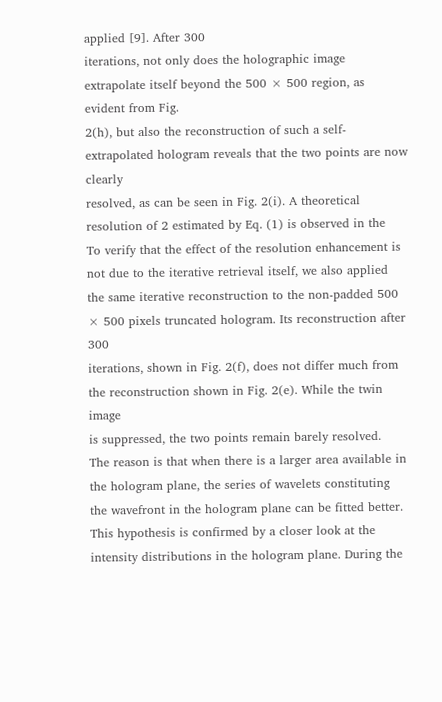applied [9]. After 300
iterations, not only does the holographic image extrapolate itself beyond the 500 × 500 region, as evident from Fig.
2(h), but also the reconstruction of such a self-extrapolated hologram reveals that the two points are now clearly
resolved, as can be seen in Fig. 2(i). A theoretical resolution of 2 estimated by Eq. (1) is observed in the
To verify that the effect of the resolution enhancement is not due to the iterative retrieval itself, we also applied
the same iterative reconstruction to the non-padded 500 × 500 pixels truncated hologram. Its reconstruction after 300
iterations, shown in Fig. 2(f), does not differ much from the reconstruction shown in Fig. 2(e). While the twin image
is suppressed, the two points remain barely resolved.
The reason is that when there is a larger area available in the hologram plane, the series of wavelets constituting
the wavefront in the hologram plane can be fitted better. This hypothesis is confirmed by a closer look at the
intensity distributions in the hologram plane. During the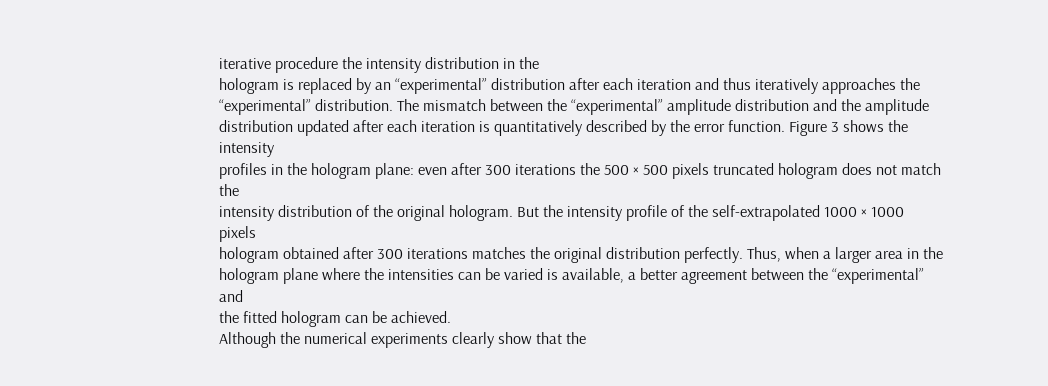iterative procedure the intensity distribution in the
hologram is replaced by an “experimental” distribution after each iteration and thus iteratively approaches the
“experimental” distribution. The mismatch between the “experimental” amplitude distribution and the amplitude
distribution updated after each iteration is quantitatively described by the error function. Figure 3 shows the intensity
profiles in the hologram plane: even after 300 iterations the 500 × 500 pixels truncated hologram does not match the
intensity distribution of the original hologram. But the intensity profile of the self-extrapolated 1000 × 1000 pixels
hologram obtained after 300 iterations matches the original distribution perfectly. Thus, when a larger area in the
hologram plane where the intensities can be varied is available, a better agreement between the “experimental” and
the fitted hologram can be achieved.
Although the numerical experiments clearly show that the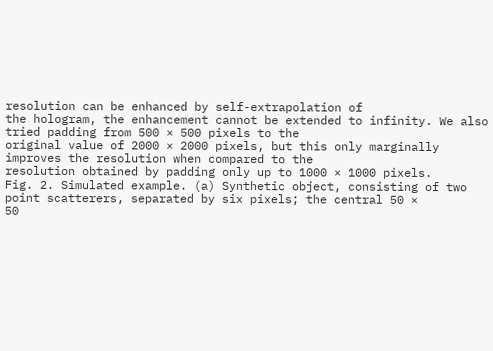resolution can be enhanced by self-extrapolation of
the hologram, the enhancement cannot be extended to infinity. We also tried padding from 500 × 500 pixels to the
original value of 2000 × 2000 pixels, but this only marginally improves the resolution when compared to the
resolution obtained by padding only up to 1000 × 1000 pixels.
Fig. 2. Simulated example. (a) Synthetic object, consisting of two point scatterers, separated by six pixels; the central 50 ×
50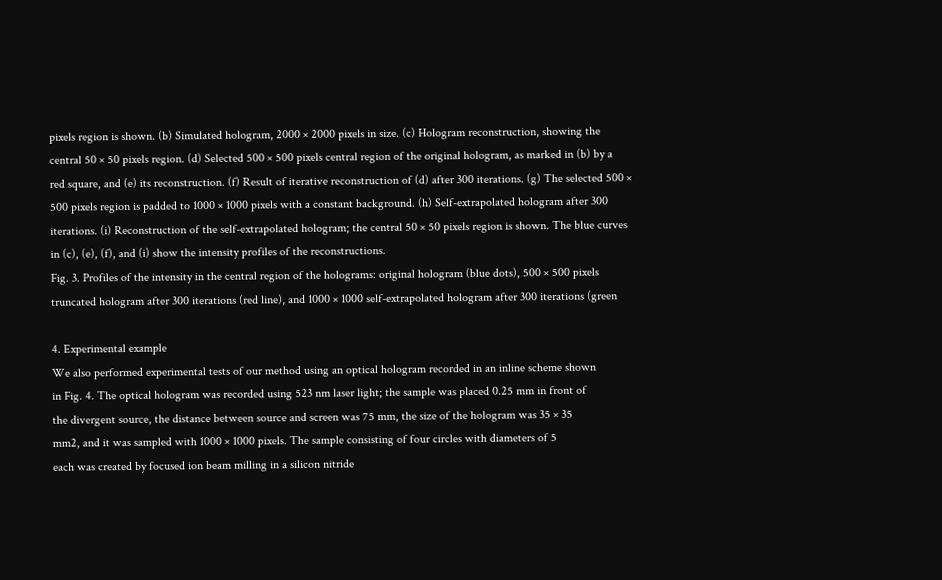pixels region is shown. (b) Simulated hologram, 2000 × 2000 pixels in size. (c) Hologram reconstruction, showing the
central 50 × 50 pixels region. (d) Selected 500 × 500 pixels central region of the original hologram, as marked in (b) by a
red square, and (e) its reconstruction. (f) Result of iterative reconstruction of (d) after 300 iterations. (g) The selected 500 ×
500 pixels region is padded to 1000 × 1000 pixels with a constant background. (h) Self-extrapolated hologram after 300
iterations. (i) Reconstruction of the self-extrapolated hologram; the central 50 × 50 pixels region is shown. The blue curves
in (c), (e), (f), and (i) show the intensity profiles of the reconstructions.
Fig. 3. Profiles of the intensity in the central region of the holograms: original hologram (blue dots), 500 × 500 pixels
truncated hologram after 300 iterations (red line), and 1000 × 1000 self-extrapolated hologram after 300 iterations (green

4. Experimental example
We also performed experimental tests of our method using an optical hologram recorded in an inline scheme shown
in Fig. 4. The optical hologram was recorded using 523 nm laser light; the sample was placed 0.25 mm in front of
the divergent source, the distance between source and screen was 75 mm, the size of the hologram was 35 × 35
mm2, and it was sampled with 1000 × 1000 pixels. The sample consisting of four circles with diameters of 5
each was created by focused ion beam milling in a silicon nitride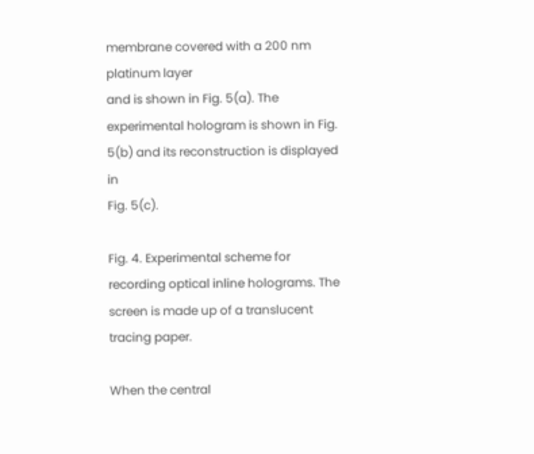membrane covered with a 200 nm platinum layer
and is shown in Fig. 5(a). The experimental hologram is shown in Fig. 5(b) and its reconstruction is displayed in
Fig. 5(c).

Fig. 4. Experimental scheme for recording optical inline holograms. The screen is made up of a translucent tracing paper.

When the central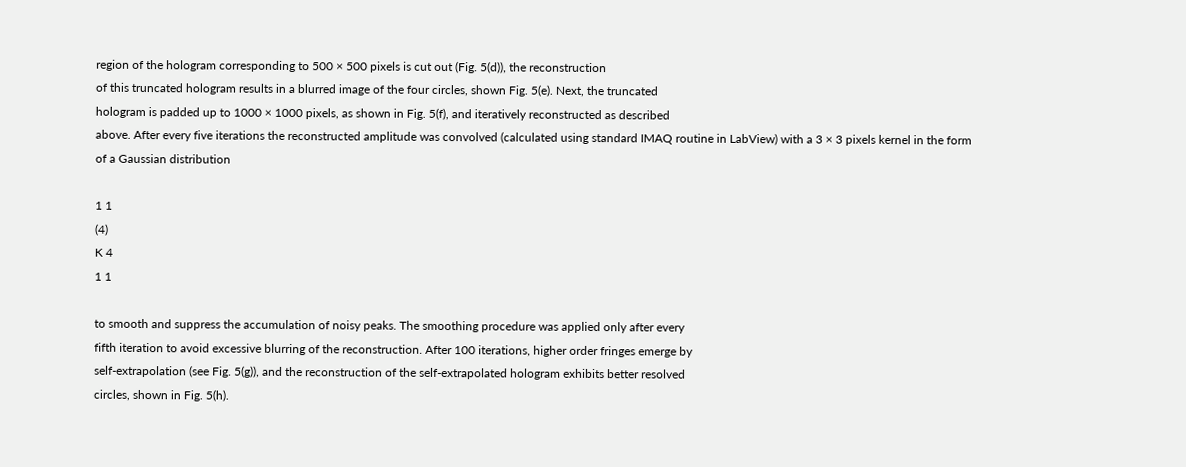region of the hologram corresponding to 500 × 500 pixels is cut out (Fig. 5(d)), the reconstruction
of this truncated hologram results in a blurred image of the four circles, shown Fig. 5(e). Next, the truncated
hologram is padded up to 1000 × 1000 pixels, as shown in Fig. 5(f), and iteratively reconstructed as described
above. After every five iterations the reconstructed amplitude was convolved (calculated using standard IMAQ routine in LabView) with a 3 × 3 pixels kernel in the form of a Gaussian distribution

1 1
(4)
K 4
1 1

to smooth and suppress the accumulation of noisy peaks. The smoothing procedure was applied only after every
fifth iteration to avoid excessive blurring of the reconstruction. After 100 iterations, higher order fringes emerge by
self-extrapolation (see Fig. 5(g)), and the reconstruction of the self-extrapolated hologram exhibits better resolved
circles, shown in Fig. 5(h).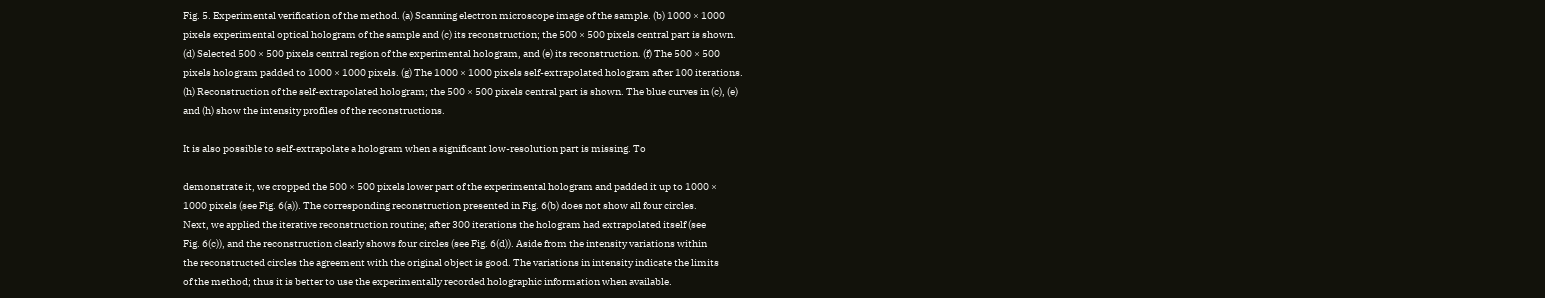Fig. 5. Experimental verification of the method. (a) Scanning electron microscope image of the sample. (b) 1000 × 1000
pixels experimental optical hologram of the sample and (c) its reconstruction; the 500 × 500 pixels central part is shown.
(d) Selected 500 × 500 pixels central region of the experimental hologram, and (e) its reconstruction. (f) The 500 × 500
pixels hologram padded to 1000 × 1000 pixels. (g) The 1000 × 1000 pixels self-extrapolated hologram after 100 iterations.
(h) Reconstruction of the self-extrapolated hologram; the 500 × 500 pixels central part is shown. The blue curves in (c), (e)
and (h) show the intensity profiles of the reconstructions.

It is also possible to self-extrapolate a hologram when a significant low-resolution part is missing. To

demonstrate it, we cropped the 500 × 500 pixels lower part of the experimental hologram and padded it up to 1000 ×
1000 pixels (see Fig. 6(a)). The corresponding reconstruction presented in Fig. 6(b) does not show all four circles.
Next, we applied the iterative reconstruction routine; after 300 iterations the hologram had extrapolated itself (see
Fig. 6(c)), and the reconstruction clearly shows four circles (see Fig. 6(d)). Aside from the intensity variations within
the reconstructed circles the agreement with the original object is good. The variations in intensity indicate the limits
of the method; thus it is better to use the experimentally recorded holographic information when available.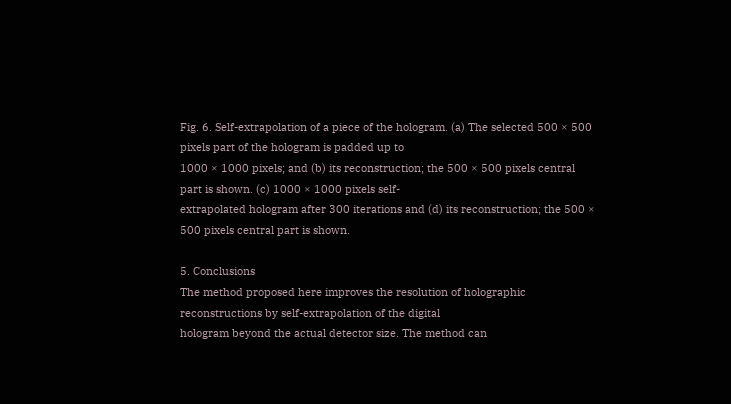Fig. 6. Self-extrapolation of a piece of the hologram. (a) The selected 500 × 500 pixels part of the hologram is padded up to
1000 × 1000 pixels; and (b) its reconstruction; the 500 × 500 pixels central part is shown. (c) 1000 × 1000 pixels self-
extrapolated hologram after 300 iterations and (d) its reconstruction; the 500 × 500 pixels central part is shown.

5. Conclusions
The method proposed here improves the resolution of holographic reconstructions by self-extrapolation of the digital
hologram beyond the actual detector size. The method can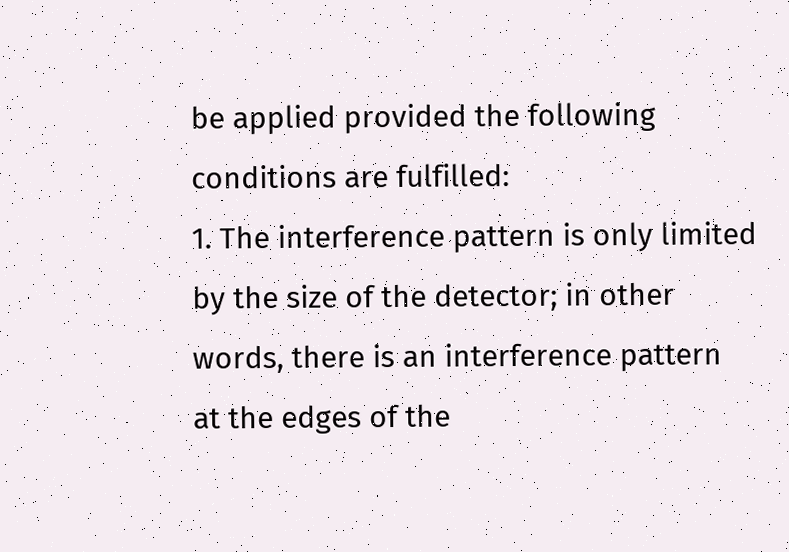be applied provided the following conditions are fulfilled:
1. The interference pattern is only limited by the size of the detector; in other words, there is an interference pattern
at the edges of the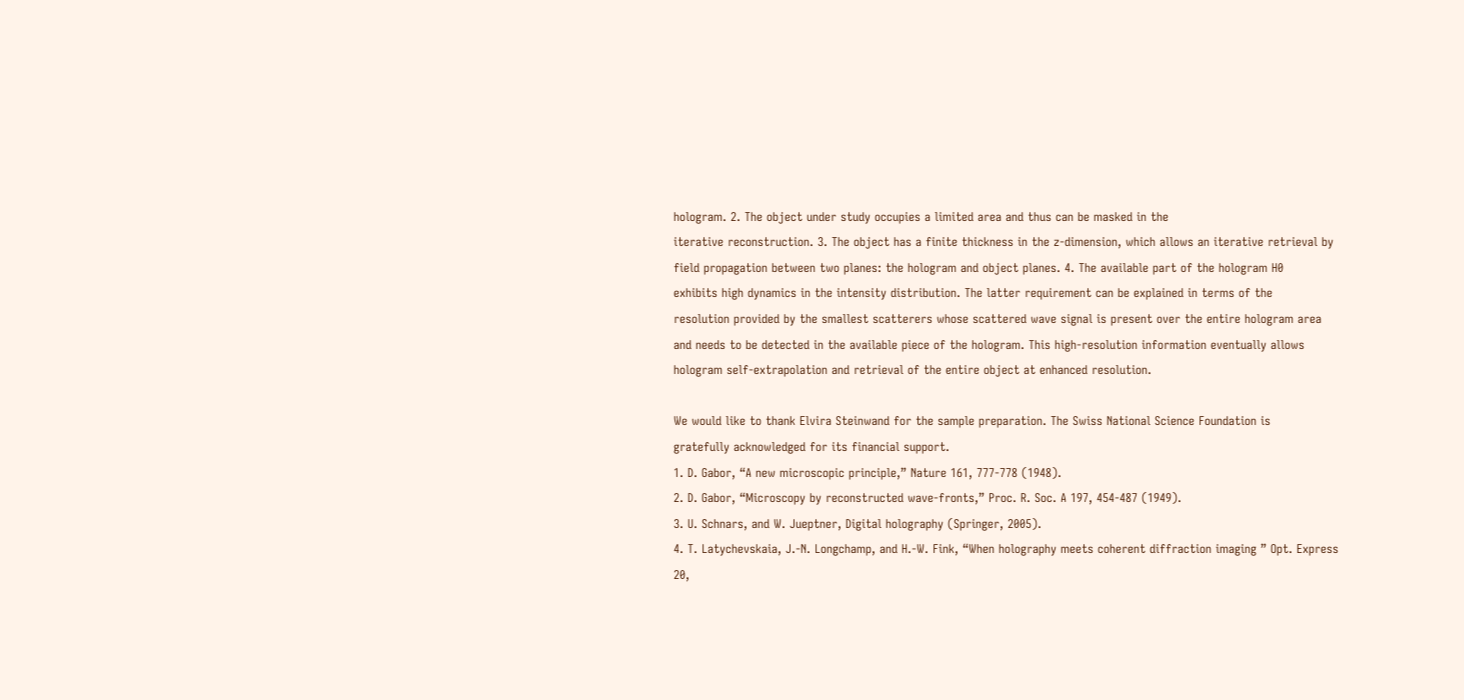hologram. 2. The object under study occupies a limited area and thus can be masked in the
iterative reconstruction. 3. The object has a finite thickness in the z-dimension, which allows an iterative retrieval by
field propagation between two planes: the hologram and object planes. 4. The available part of the hologram H0
exhibits high dynamics in the intensity distribution. The latter requirement can be explained in terms of the
resolution provided by the smallest scatterers whose scattered wave signal is present over the entire hologram area
and needs to be detected in the available piece of the hologram. This high-resolution information eventually allows
hologram self-extrapolation and retrieval of the entire object at enhanced resolution.

We would like to thank Elvira Steinwand for the sample preparation. The Swiss National Science Foundation is
gratefully acknowledged for its financial support.
1. D. Gabor, “A new microscopic principle,” Nature 161, 777-778 (1948).
2. D. Gabor, “Microscopy by reconstructed wave-fronts,” Proc. R. Soc. A 197, 454-487 (1949).
3. U. Schnars, and W. Jueptner, Digital holography (Springer, 2005).
4. T. Latychevskaia, J.-N. Longchamp, and H.-W. Fink, “When holography meets coherent diffraction imaging ” Opt. Express
20,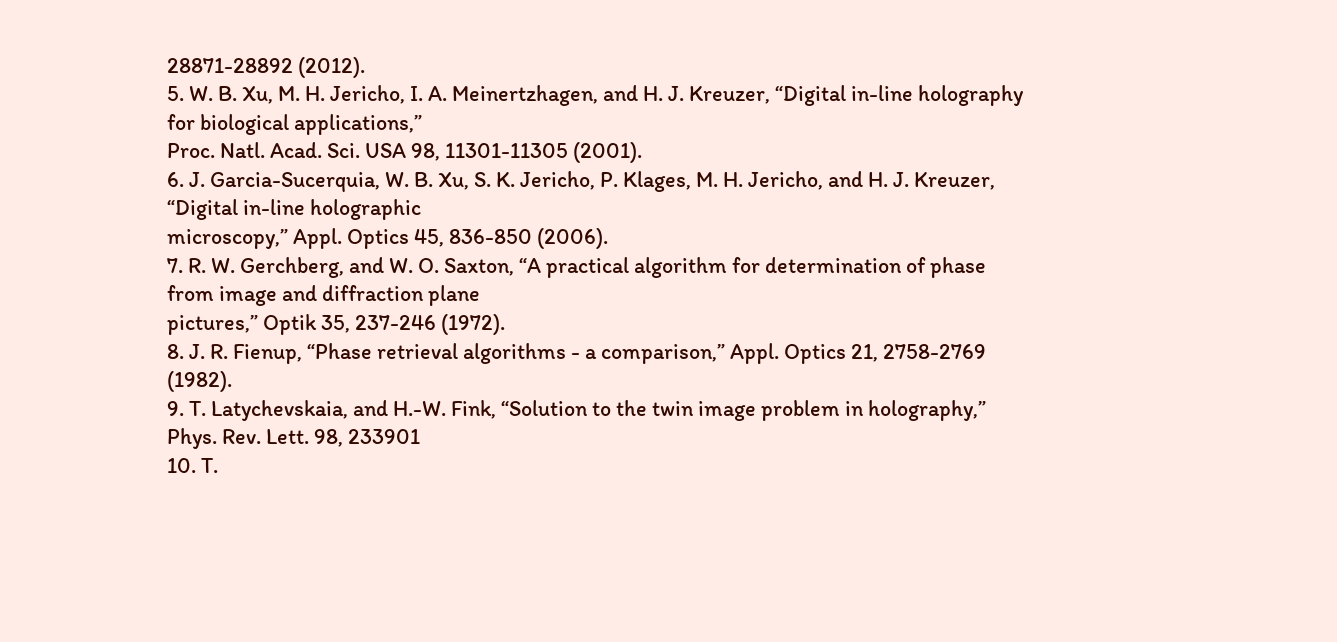28871-28892 (2012).
5. W. B. Xu, M. H. Jericho, I. A. Meinertzhagen, and H. J. Kreuzer, “Digital in-line holography for biological applications,”
Proc. Natl. Acad. Sci. USA 98, 11301-11305 (2001).
6. J. Garcia-Sucerquia, W. B. Xu, S. K. Jericho, P. Klages, M. H. Jericho, and H. J. Kreuzer, “Digital in-line holographic
microscopy,” Appl. Optics 45, 836-850 (2006).
7. R. W. Gerchberg, and W. O. Saxton, “A practical algorithm for determination of phase from image and diffraction plane
pictures,” Optik 35, 237-246 (1972).
8. J. R. Fienup, “Phase retrieval algorithms - a comparison,” Appl. Optics 21, 2758-2769 (1982).
9. T. Latychevskaia, and H.-W. Fink, “Solution to the twin image problem in holography,” Phys. Rev. Lett. 98, 233901
10. T.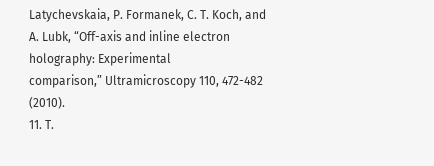Latychevskaia, P. Formanek, C. T. Koch, and A. Lubk, “Off-axis and inline electron holography: Experimental
comparison,” Ultramicroscopy 110, 472-482 (2010).
11. T.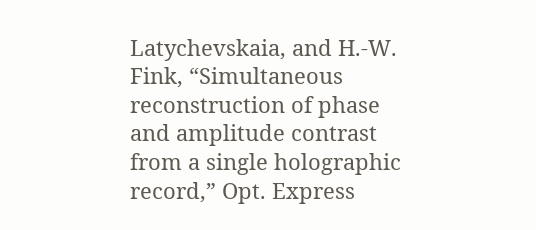Latychevskaia, and H.-W. Fink, “Simultaneous reconstruction of phase and amplitude contrast from a single holographic
record,” Opt. Express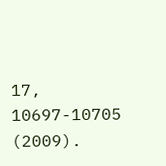17, 10697-10705 (2009).